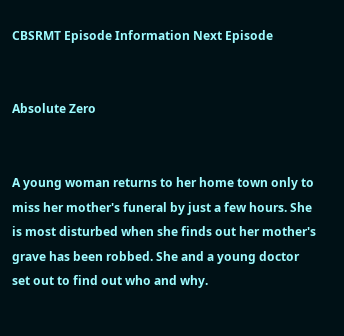CBSRMT Episode Information Next Episode


Absolute Zero


A young woman returns to her home town only to miss her mother's funeral by just a few hours. She is most disturbed when she finds out her mother's grave has been robbed. She and a young doctor set out to find out who and why.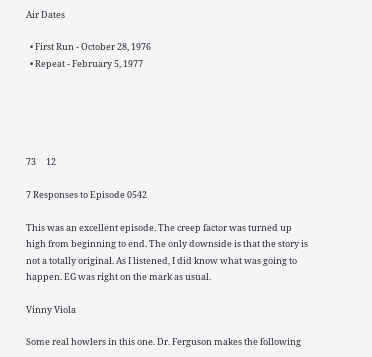Air Dates

  • First Run - October 28, 1976
  • Repeat - February 5, 1977





73     12

7 Responses to Episode 0542

This was an excellent episode. The creep factor was turned up high from beginning to end. The only downside is that the story is not a totally original. As I listened, I did know what was going to happen. EG was right on the mark as usual.

Vinny Viola

Some real howlers in this one. Dr. Ferguson makes the following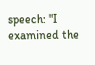speech: "I examined the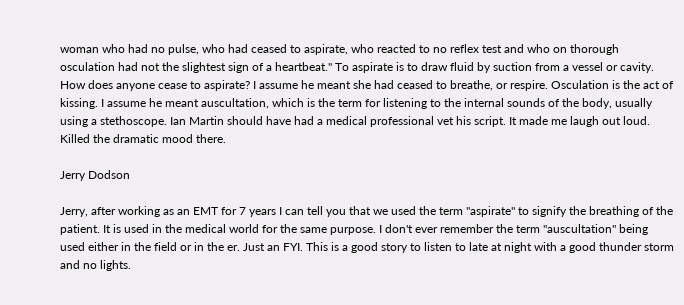woman who had no pulse, who had ceased to aspirate, who reacted to no reflex test and who on thorough osculation had not the slightest sign of a heartbeat." To aspirate is to draw fluid by suction from a vessel or cavity. How does anyone cease to aspirate? I assume he meant she had ceased to breathe, or respire. Osculation is the act of kissing. I assume he meant auscultation, which is the term for listening to the internal sounds of the body, usually using a stethoscope. Ian Martin should have had a medical professional vet his script. It made me laugh out loud. Killed the dramatic mood there.

Jerry Dodson

Jerry, after working as an EMT for 7 years I can tell you that we used the term "aspirate" to signify the breathing of the patient. It is used in the medical world for the same purpose. I don't ever remember the term "auscultation" being used either in the field or in the er. Just an FYI. This is a good story to listen to late at night with a good thunder storm and no lights.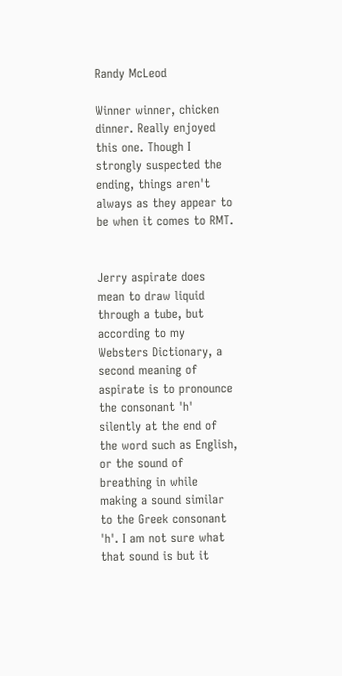Randy McLeod

Winner winner, chicken dinner. Really enjoyed this one. Though I strongly suspected the ending, things aren't always as they appear to be when it comes to RMT.


Jerry aspirate does mean to draw liquid through a tube, but according to my Websters Dictionary, a second meaning of aspirate is to pronounce the consonant 'h' silently at the end of the word such as English, or the sound of breathing in while making a sound similar to the Greek consonant 'h'. I am not sure what that sound is but it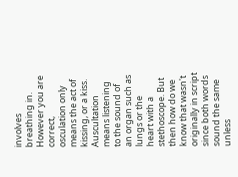involves breathing in. However you are correct, osculation only means the act of kissing, or a kiss. Auscultation means listening to the sound of an organ such as lungs or the heart with a stethoscope. But then how do we know that wasn't originally in script since both words sound the same unless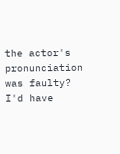the actor's pronunciation was faulty? I'd have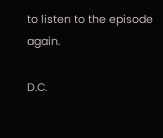to listen to the episode again.

D.C.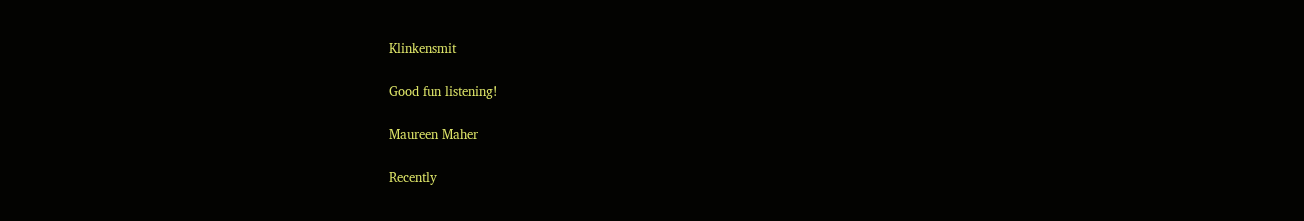Klinkensmit

Good fun listening!

Maureen Maher

Recently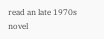read an late 1970s novel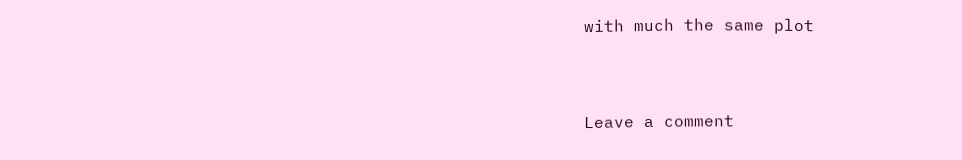with much the same plot


Leave a comment